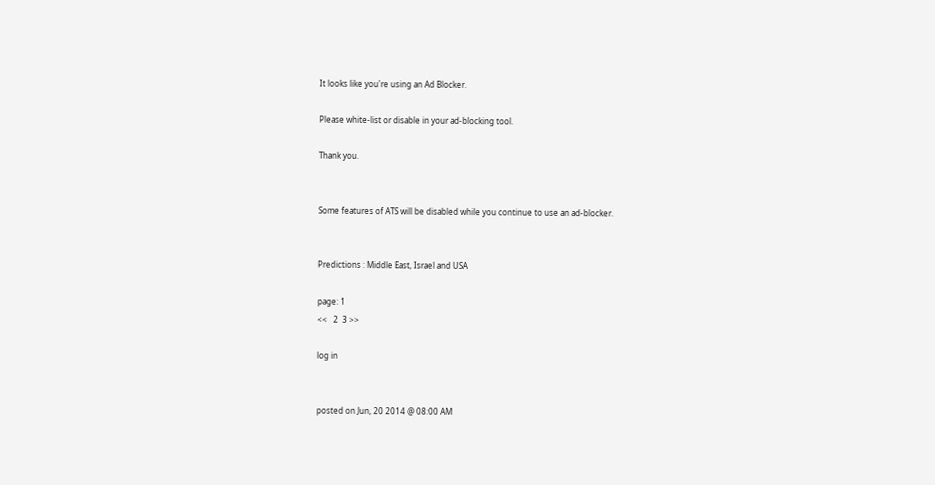It looks like you're using an Ad Blocker.

Please white-list or disable in your ad-blocking tool.

Thank you.


Some features of ATS will be disabled while you continue to use an ad-blocker.


Predictions : Middle East, Israel and USA

page: 1
<<   2  3 >>

log in


posted on Jun, 20 2014 @ 08:00 AM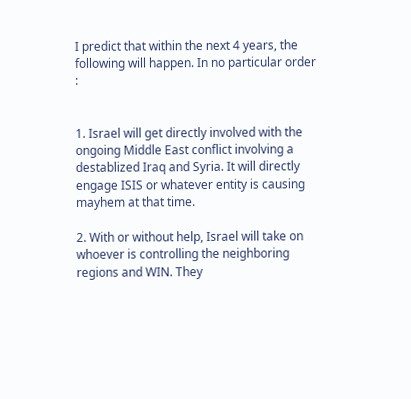I predict that within the next 4 years, the following will happen. In no particular order :


1. Israel will get directly involved with the ongoing Middle East conflict involving a destablized Iraq and Syria. It will directly engage ISIS or whatever entity is causing mayhem at that time.

2. With or without help, Israel will take on whoever is controlling the neighboring regions and WIN. They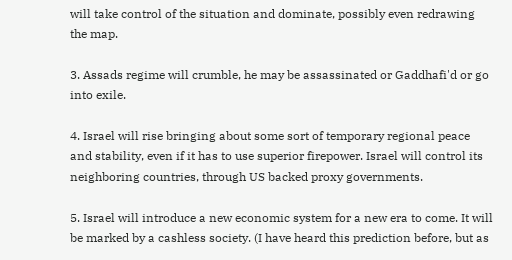will take control of the situation and dominate, possibly even redrawing the map.

3. Assads regime will crumble, he may be assassinated or Gaddhafi'd or go into exile.

4. Israel will rise bringing about some sort of temporary regional peace and stability, even if it has to use superior firepower. Israel will control its neighboring countries, through US backed proxy governments.

5. Israel will introduce a new economic system for a new era to come. It will be marked by a cashless society. (I have heard this prediction before, but as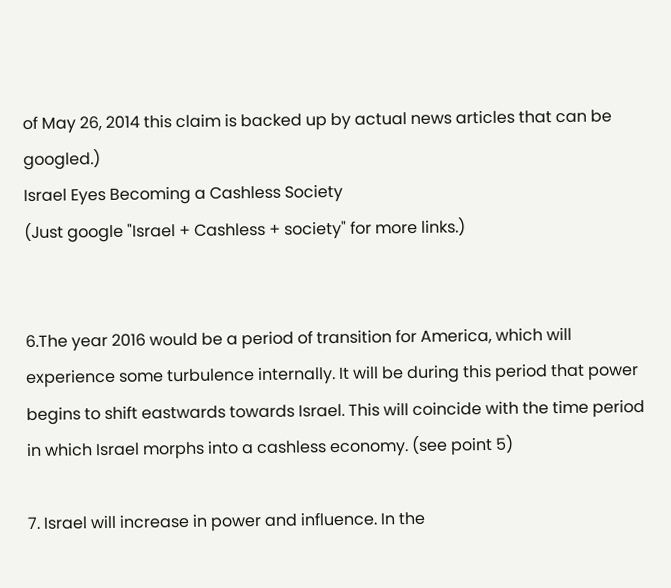of May 26, 2014 this claim is backed up by actual news articles that can be googled.)
Israel Eyes Becoming a Cashless Society
(Just google "Israel + Cashless + society" for more links.)


6.The year 2016 would be a period of transition for America, which will experience some turbulence internally. It will be during this period that power begins to shift eastwards towards Israel. This will coincide with the time period in which Israel morphs into a cashless economy. (see point 5)

7. Israel will increase in power and influence. In the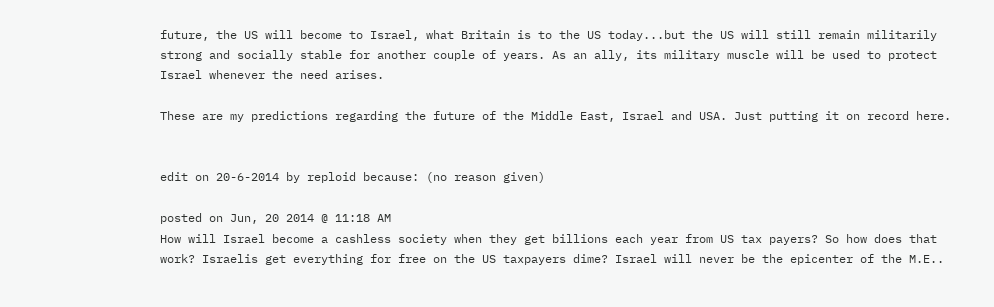future, the US will become to Israel, what Britain is to the US today...but the US will still remain militarily strong and socially stable for another couple of years. As an ally, its military muscle will be used to protect Israel whenever the need arises.

These are my predictions regarding the future of the Middle East, Israel and USA. Just putting it on record here.


edit on 20-6-2014 by reploid because: (no reason given)

posted on Jun, 20 2014 @ 11:18 AM
How will Israel become a cashless society when they get billions each year from US tax payers? So how does that work? Israelis get everything for free on the US taxpayers dime? Israel will never be the epicenter of the M.E..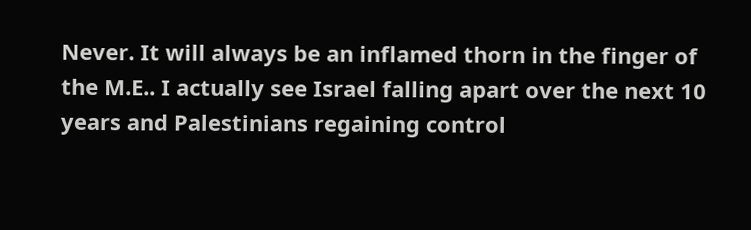Never. It will always be an inflamed thorn in the finger of the M.E.. I actually see Israel falling apart over the next 10 years and Palestinians regaining control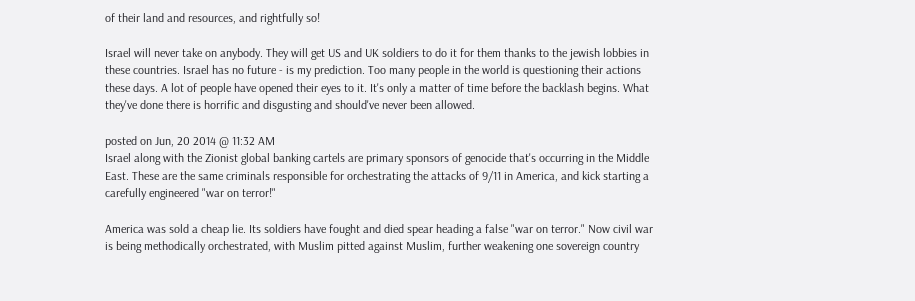of their land and resources, and rightfully so!

Israel will never take on anybody. They will get US and UK soldiers to do it for them thanks to the jewish lobbies in these countries. Israel has no future - is my prediction. Too many people in the world is questioning their actions these days. A lot of people have opened their eyes to it. It's only a matter of time before the backlash begins. What they've done there is horrific and disgusting and should've never been allowed.

posted on Jun, 20 2014 @ 11:32 AM
Israel along with the Zionist global banking cartels are primary sponsors of genocide that's occurring in the Middle East. These are the same criminals responsible for orchestrating the attacks of 9/11 in America, and kick starting a carefully engineered "war on terror!"

America was sold a cheap lie. Its soldiers have fought and died spear heading a false "war on terror." Now civil war is being methodically orchestrated, with Muslim pitted against Muslim, further weakening one sovereign country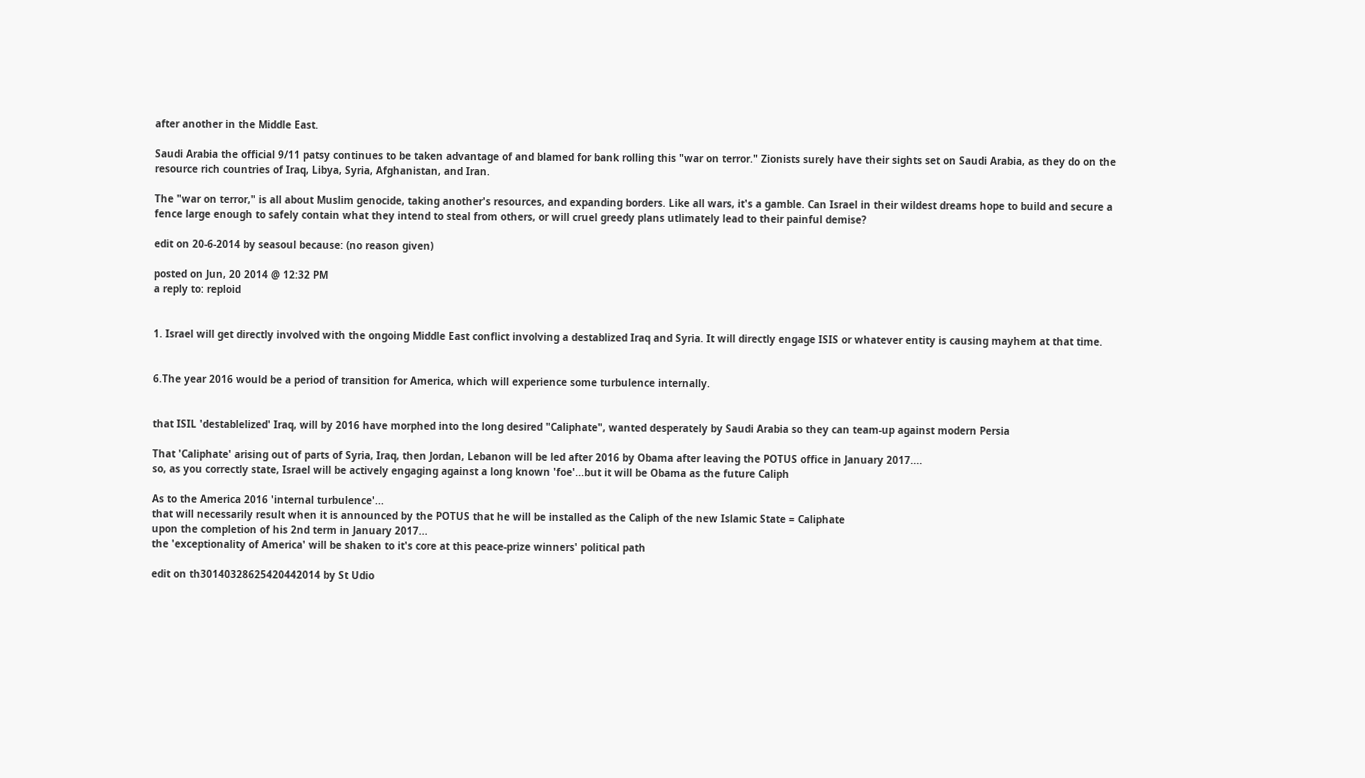after another in the Middle East.

Saudi Arabia the official 9/11 patsy continues to be taken advantage of and blamed for bank rolling this "war on terror." Zionists surely have their sights set on Saudi Arabia, as they do on the resource rich countries of Iraq, Libya, Syria, Afghanistan, and Iran.

The "war on terror," is all about Muslim genocide, taking another's resources, and expanding borders. Like all wars, it's a gamble. Can Israel in their wildest dreams hope to build and secure a fence large enough to safely contain what they intend to steal from others, or will cruel greedy plans utlimately lead to their painful demise?

edit on 20-6-2014 by seasoul because: (no reason given)

posted on Jun, 20 2014 @ 12:32 PM
a reply to: reploid


1. Israel will get directly involved with the ongoing Middle East conflict involving a destablized Iraq and Syria. It will directly engage ISIS or whatever entity is causing mayhem at that time.


6.The year 2016 would be a period of transition for America, which will experience some turbulence internally.


that ISIL 'destablelized' Iraq, will by 2016 have morphed into the long desired "Caliphate", wanted desperately by Saudi Arabia so they can team-up against modern Persia

That 'Caliphate' arising out of parts of Syria, Iraq, then Jordan, Lebanon will be led after 2016 by Obama after leaving the POTUS office in January 2017....
so, as you correctly state, Israel will be actively engaging against a long known 'foe'...but it will be Obama as the future Caliph

As to the America 2016 'internal turbulence'...
that will necessarily result when it is announced by the POTUS that he will be installed as the Caliph of the new Islamic State = Caliphate
upon the completion of his 2nd term in January 2017...
the 'exceptionality of America' will be shaken to it's core at this peace-prize winners' political path

edit on th30140328625420442014 by St Udio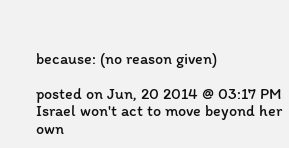because: (no reason given)

posted on Jun, 20 2014 @ 03:17 PM
Israel won't act to move beyond her own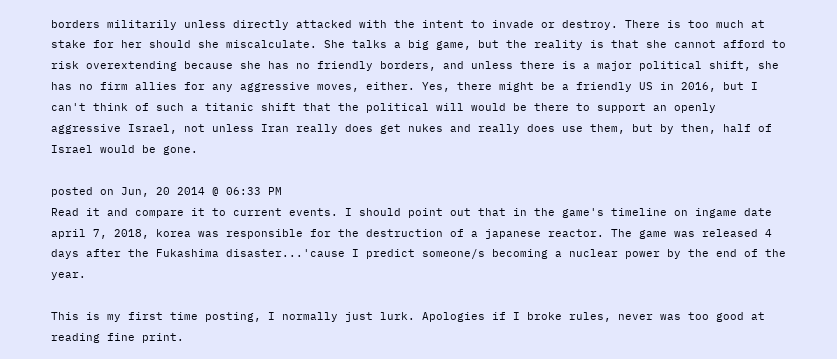borders militarily unless directly attacked with the intent to invade or destroy. There is too much at stake for her should she miscalculate. She talks a big game, but the reality is that she cannot afford to risk overextending because she has no friendly borders, and unless there is a major political shift, she has no firm allies for any aggressive moves, either. Yes, there might be a friendly US in 2016, but I can't think of such a titanic shift that the political will would be there to support an openly aggressive Israel, not unless Iran really does get nukes and really does use them, but by then, half of Israel would be gone.

posted on Jun, 20 2014 @ 06:33 PM
Read it and compare it to current events. I should point out that in the game's timeline on ingame date april 7, 2018, korea was responsible for the destruction of a japanese reactor. The game was released 4 days after the Fukashima disaster...'cause I predict someone/s becoming a nuclear power by the end of the year.

This is my first time posting, I normally just lurk. Apologies if I broke rules, never was too good at reading fine print.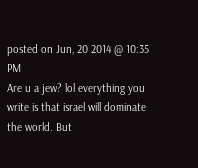posted on Jun, 20 2014 @ 10:35 PM
Are u a jew? lol everything you write is that israel will dominate the world. But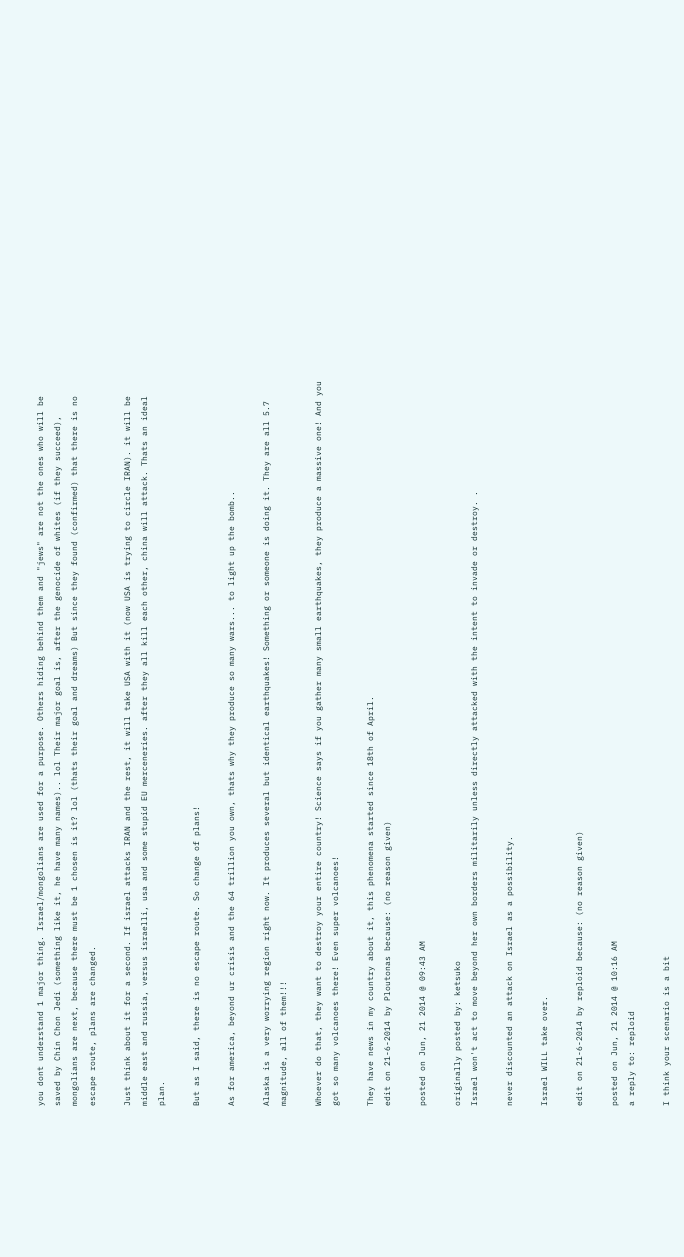you dont understand 1 major thing. Israel/mongolians are used for a purpose. Others hiding behind them and "jews" are not the ones who will be saved by Chin Chon Jedi (something like it, he have many names).. lol Their major goal is, after the genocide of whites (if they succeed), mongolians are next, because there must be 1 chosen is it? lol (thats their goal and dreams) But since they found (confirmed) that there is no escape route, plans are changed.

Just think about it for a second. If israel attacks IRAN and the rest, it will take USA with it (now USA is trying to circle IRAN). it will be middle east and russia, versus israelli, usa and some stupid EU merceneries. after they all kill each other, china will attack. Thats an ideal plan.

But as I said, there is no escape route. So change of plans!

As for america, beyond ur crisis and the 64 trillion you own, thats why they produce so many wars... to light up the bomb..

Alaska is a very worrying region right now. It produces several but identical earthquakes! Something or someone is doing it. They are all 5.7 magnitude, all of them!!!

Whoever do that, they want to destroy your entire country! Science says if you gather many small earthquakes, they produce a massive one! And you got so many volcanoes there! Even super volcanoes!

They have news in my country about it, this phenomena started since 18th of April.
edit on 21-6-2014 by Ploutonas because: (no reason given)

posted on Jun, 21 2014 @ 09:43 AM

originally posted by: ketsuko
Israel won't act to move beyond her own borders militarily unless directly attacked with the intent to invade or destroy. .

never discounted an attack on Israel as a possibility.

Israel WILL take over.

edit on 21-6-2014 by reploid because: (no reason given)

posted on Jun, 21 2014 @ 10:16 AM
a reply to: reploid

I think your scenario is a bit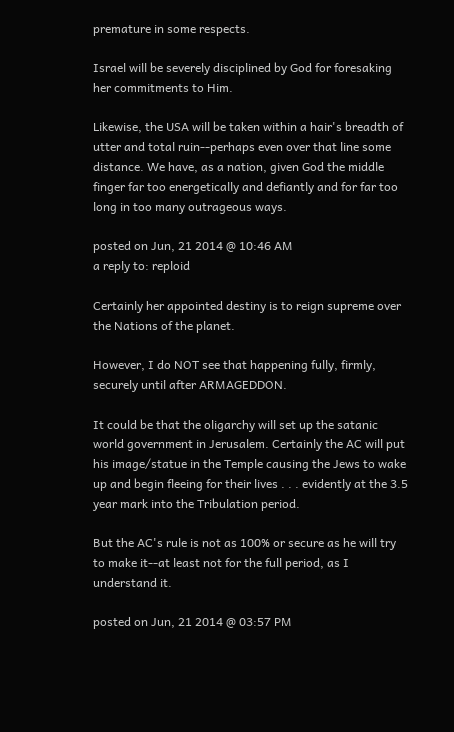premature in some respects.

Israel will be severely disciplined by God for foresaking her commitments to Him.

Likewise, the USA will be taken within a hair's breadth of utter and total ruin--perhaps even over that line some distance. We have, as a nation, given God the middle finger far too energetically and defiantly and for far too long in too many outrageous ways.

posted on Jun, 21 2014 @ 10:46 AM
a reply to: reploid

Certainly her appointed destiny is to reign supreme over the Nations of the planet.

However, I do NOT see that happening fully, firmly, securely until after ARMAGEDDON.

It could be that the oligarchy will set up the satanic world government in Jerusalem. Certainly the AC will put his image/statue in the Temple causing the Jews to wake up and begin fleeing for their lives . . . evidently at the 3.5 year mark into the Tribulation period.

But the AC's rule is not as 100% or secure as he will try to make it--at least not for the full period, as I understand it.

posted on Jun, 21 2014 @ 03:57 PM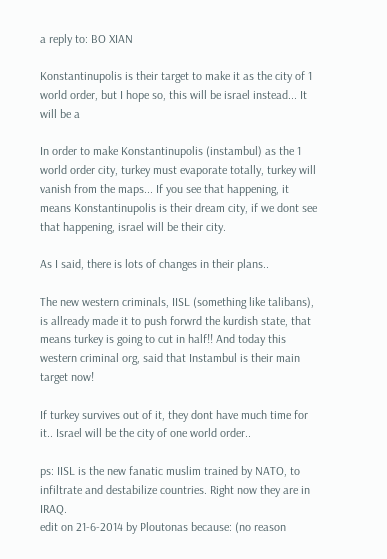a reply to: BO XIAN

Konstantinupolis is their target to make it as the city of 1 world order, but I hope so, this will be israel instead... It will be a

In order to make Konstantinupolis (instambul) as the 1 world order city, turkey must evaporate totally, turkey will vanish from the maps... If you see that happening, it means Konstantinupolis is their dream city, if we dont see that happening, israel will be their city.

As I said, there is lots of changes in their plans..

The new western criminals, IISL (something like talibans), is allready made it to push forwrd the kurdish state, that means turkey is going to cut in half!! And today this western criminal org, said that Instambul is their main target now!

If turkey survives out of it, they dont have much time for it.. Israel will be the city of one world order..

ps: IISL is the new fanatic muslim trained by NATO, to infiltrate and destabilize countries. Right now they are in IRAQ.
edit on 21-6-2014 by Ploutonas because: (no reason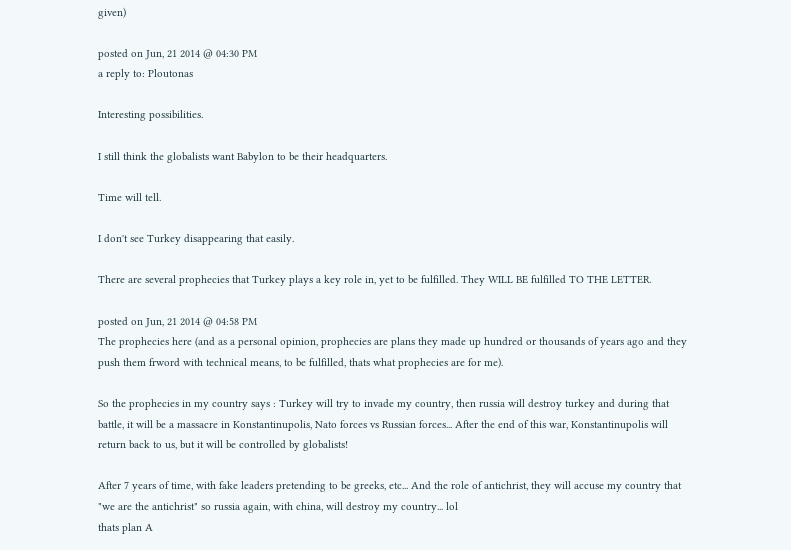given)

posted on Jun, 21 2014 @ 04:30 PM
a reply to: Ploutonas

Interesting possibilities.

I still think the globalists want Babylon to be their headquarters.

Time will tell.

I don't see Turkey disappearing that easily.

There are several prophecies that Turkey plays a key role in, yet to be fulfilled. They WILL BE fulfilled TO THE LETTER.

posted on Jun, 21 2014 @ 04:58 PM
The prophecies here (and as a personal opinion, prophecies are plans they made up hundred or thousands of years ago and they push them frword with technical means, to be fulfilled, thats what prophecies are for me).

So the prophecies in my country says : Turkey will try to invade my country, then russia will destroy turkey and during that battle, it will be a massacre in Konstantinupolis, Nato forces vs Russian forces... After the end of this war, Konstantinupolis will return back to us, but it will be controlled by globalists!

After 7 years of time, with fake leaders pretending to be greeks, etc... And the role of antichrist, they will accuse my country that "we are the antichrist" so russia again, with china, will destroy my country... lol
thats plan A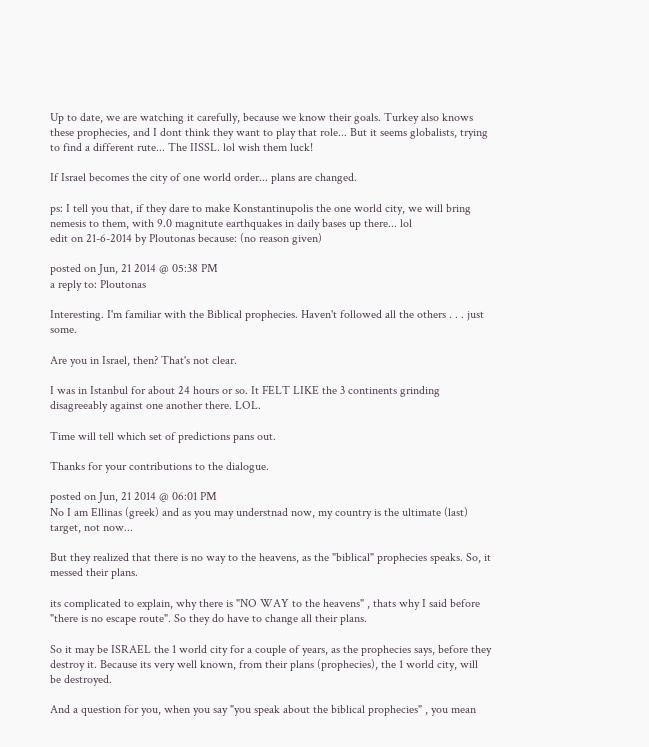Up to date, we are watching it carefully, because we know their goals. Turkey also knows these prophecies, and I dont think they want to play that role... But it seems globalists, trying to find a different rute... The IISSL. lol wish them luck!

If Israel becomes the city of one world order... plans are changed.

ps: I tell you that, if they dare to make Konstantinupolis the one world city, we will bring nemesis to them, with 9.0 magnitute earthquakes in daily bases up there... lol
edit on 21-6-2014 by Ploutonas because: (no reason given)

posted on Jun, 21 2014 @ 05:38 PM
a reply to: Ploutonas

Interesting. I'm familiar with the Biblical prophecies. Haven't followed all the others . . . just some.

Are you in Israel, then? That's not clear.

I was in Istanbul for about 24 hours or so. It FELT LIKE the 3 continents grinding disagreeably against one another there. LOL.

Time will tell which set of predictions pans out.

Thanks for your contributions to the dialogue.

posted on Jun, 21 2014 @ 06:01 PM
No I am Ellinas (greek) and as you may understnad now, my country is the ultimate (last) target, not now...

But they realized that there is no way to the heavens, as the "biblical" prophecies speaks. So, it messed their plans.

its complicated to explain, why there is "NO WAY to the heavens" , thats why I said before "there is no escape route". So they do have to change all their plans.

So it may be ISRAEL the 1 world city for a couple of years, as the prophecies says, before they destroy it. Because its very well known, from their plans (prophecies), the 1 world city, will be destroyed.

And a question for you, when you say "you speak about the biblical prophecies" , you mean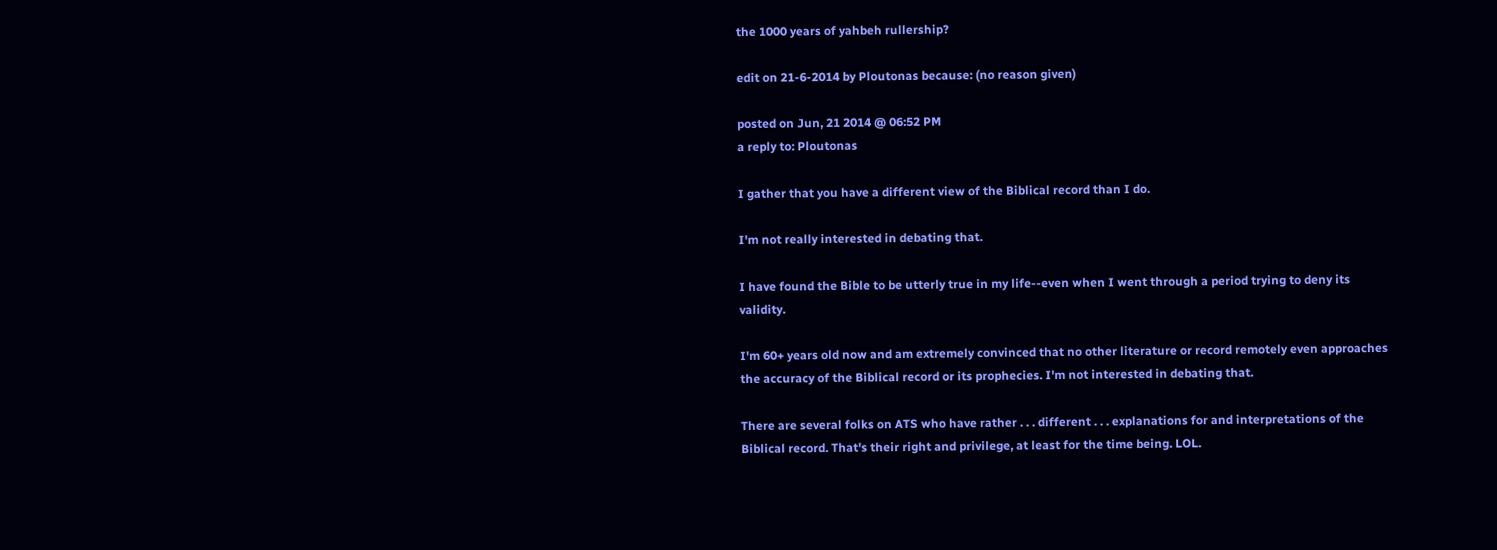the 1000 years of yahbeh rullership?

edit on 21-6-2014 by Ploutonas because: (no reason given)

posted on Jun, 21 2014 @ 06:52 PM
a reply to: Ploutonas

I gather that you have a different view of the Biblical record than I do.

I'm not really interested in debating that.

I have found the Bible to be utterly true in my life--even when I went through a period trying to deny its validity.

I'm 60+ years old now and am extremely convinced that no other literature or record remotely even approaches the accuracy of the Biblical record or its prophecies. I'm not interested in debating that.

There are several folks on ATS who have rather . . . different . . . explanations for and interpretations of the Biblical record. That's their right and privilege, at least for the time being. LOL.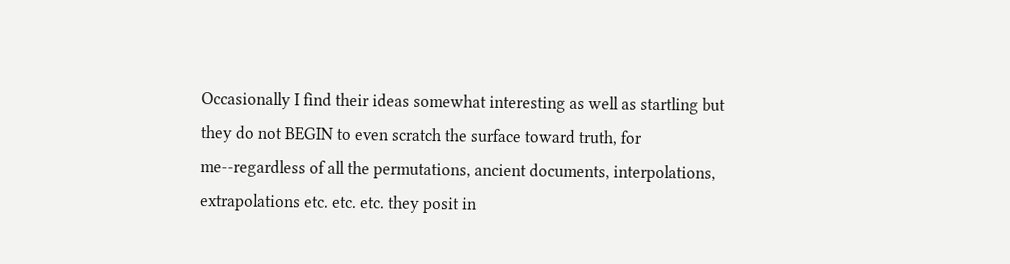Occasionally I find their ideas somewhat interesting as well as startling but they do not BEGIN to even scratch the surface toward truth, for me--regardless of all the permutations, ancient documents, interpolations, extrapolations etc. etc. etc. they posit in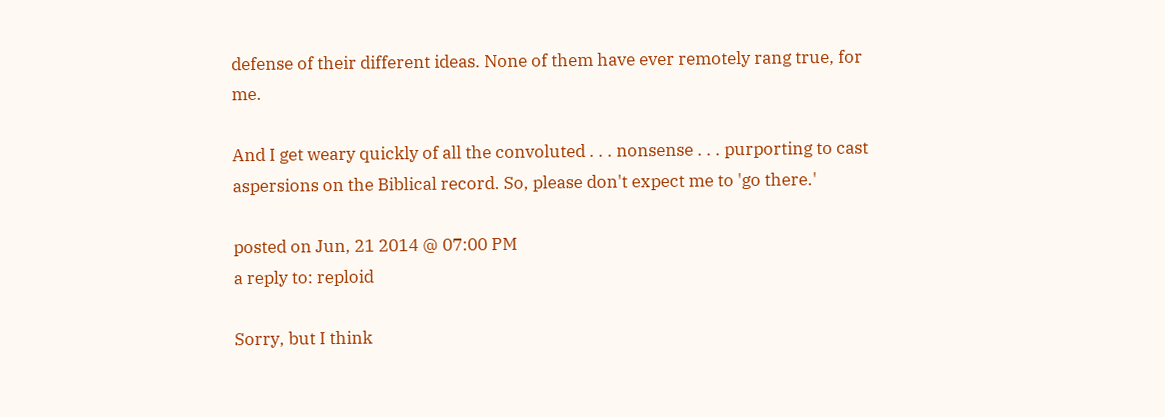defense of their different ideas. None of them have ever remotely rang true, for me.

And I get weary quickly of all the convoluted . . . nonsense . . . purporting to cast aspersions on the Biblical record. So, please don't expect me to 'go there.'

posted on Jun, 21 2014 @ 07:00 PM
a reply to: reploid

Sorry, but I think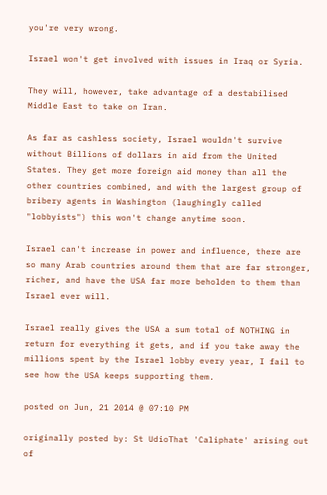you're very wrong.

Israel won't get involved with issues in Iraq or Syria.

They will, however, take advantage of a destabilised Middle East to take on Iran.

As far as cashless society, Israel wouldn't survive without Billions of dollars in aid from the United States. They get more foreign aid money than all the other countries combined, and with the largest group of bribery agents in Washington (laughingly called "lobbyists") this won't change anytime soon.

Israel can't increase in power and influence, there are so many Arab countries around them that are far stronger, richer, and have the USA far more beholden to them than Israel ever will.

Israel really gives the USA a sum total of NOTHING in return for everything it gets, and if you take away the millions spent by the Israel lobby every year, I fail to see how the USA keeps supporting them.

posted on Jun, 21 2014 @ 07:10 PM

originally posted by: St UdioThat 'Caliphate' arising out of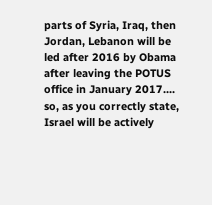parts of Syria, Iraq, then Jordan, Lebanon will be led after 2016 by Obama after leaving the POTUS office in January 2017....
so, as you correctly state, Israel will be actively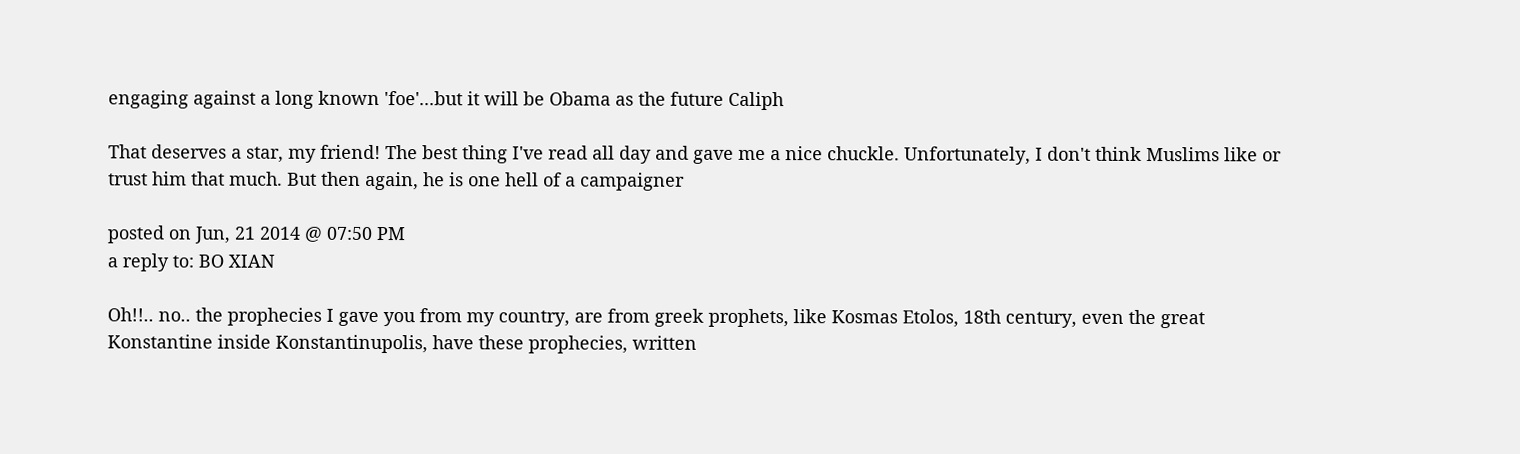engaging against a long known 'foe'...but it will be Obama as the future Caliph

That deserves a star, my friend! The best thing I've read all day and gave me a nice chuckle. Unfortunately, I don't think Muslims like or trust him that much. But then again, he is one hell of a campaigner

posted on Jun, 21 2014 @ 07:50 PM
a reply to: BO XIAN

Oh!!.. no.. the prophecies I gave you from my country, are from greek prophets, like Kosmas Etolos, 18th century, even the great Konstantine inside Konstantinupolis, have these prophecies, written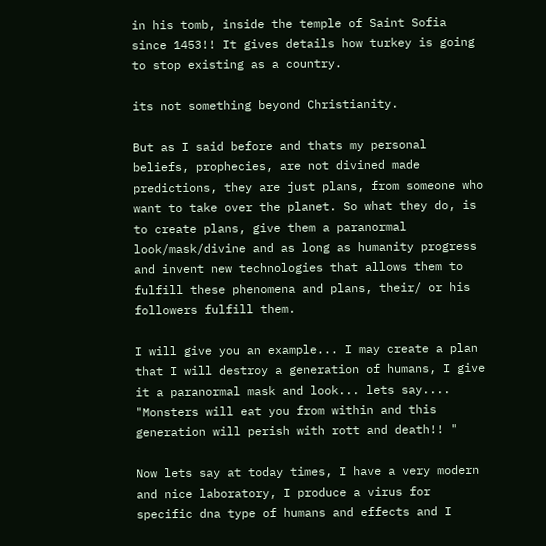in his tomb, inside the temple of Saint Sofia since 1453!! It gives details how turkey is going to stop existing as a country.

its not something beyond Christianity.

But as I said before and thats my personal beliefs, prophecies, are not divined made predictions, they are just plans, from someone who want to take over the planet. So what they do, is to create plans, give them a paranormal look/mask/divine and as long as humanity progress and invent new technologies that allows them to fulfill these phenomena and plans, their/ or his followers fulfill them.

I will give you an example... I may create a plan that I will destroy a generation of humans, I give it a paranormal mask and look... lets say.... "Monsters will eat you from within and this generation will perish with rott and death!! "

Now lets say at today times, I have a very modern and nice laboratory, I produce a virus for specific dna type of humans and effects and I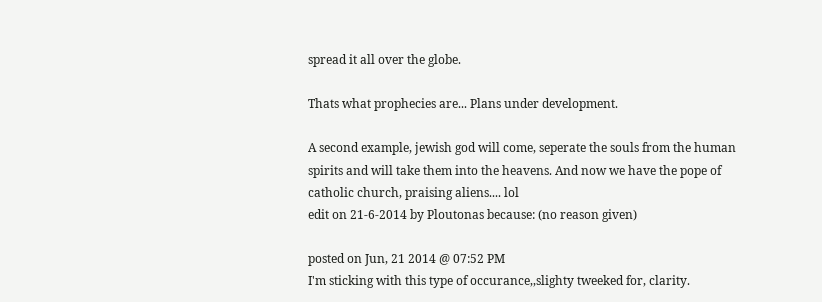spread it all over the globe.

Thats what prophecies are... Plans under development.

A second example, jewish god will come, seperate the souls from the human spirits and will take them into the heavens. And now we have the pope of catholic church, praising aliens.... lol
edit on 21-6-2014 by Ploutonas because: (no reason given)

posted on Jun, 21 2014 @ 07:52 PM
I'm sticking with this type of occurance,,slighty tweeked for, clarity.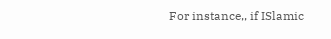For instance,, if ISlamic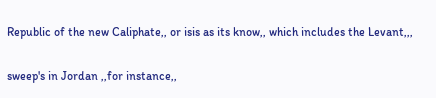Republic of the new Caliphate,, or isis as its know,, which includes the Levant,,,

sweep's in Jordan ,,for instance,,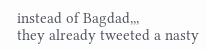instead of Bagdad,,,
they already tweeted a nasty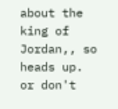about the king of Jordan,, so heads up.
or don't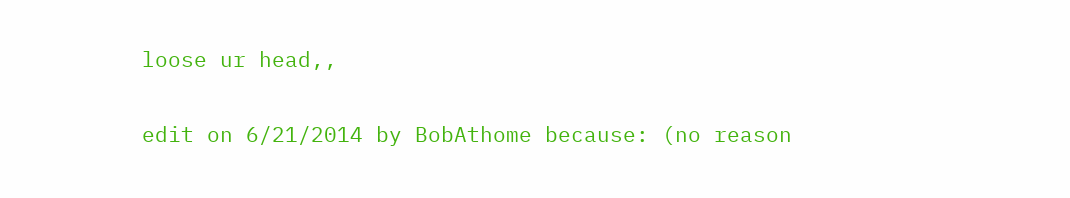loose ur head,,

edit on 6/21/2014 by BobAthome because: (no reason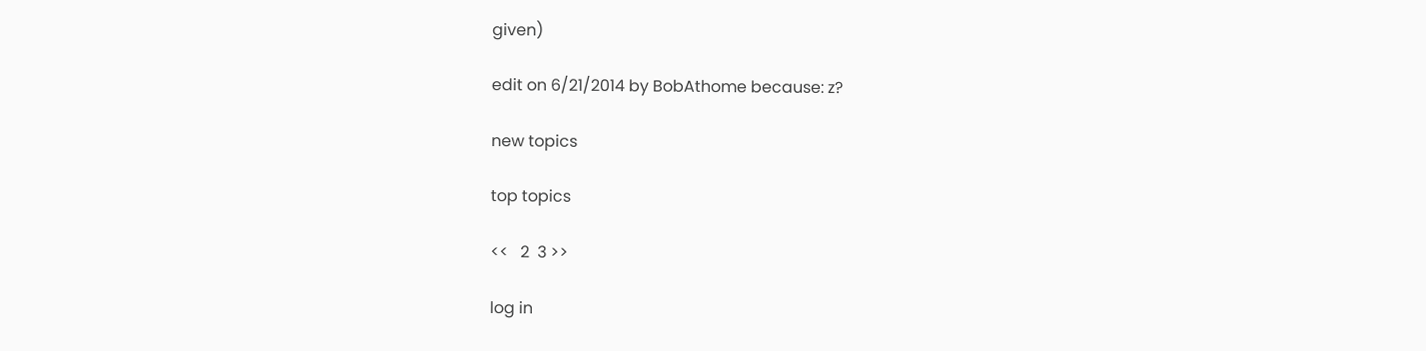given)

edit on 6/21/2014 by BobAthome because: z?

new topics

top topics

<<   2  3 >>

log in